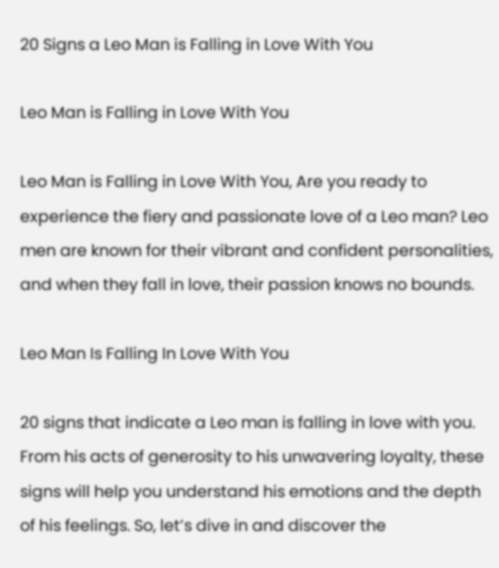20 Signs a Leo Man is Falling in Love With You

Leo Man is Falling in Love With You

Leo Man is Falling in Love With You, Are you ready to experience the fiery and passionate love of a Leo man? Leo men are known for their vibrant and confident personalities, and when they fall in love, their passion knows no bounds.

Leo Man Is Falling In Love With You

20 signs that indicate a Leo man is falling in love with you. From his acts of generosity to his unwavering loyalty, these signs will help you understand his emotions and the depth of his feelings. So, let’s dive in and discover the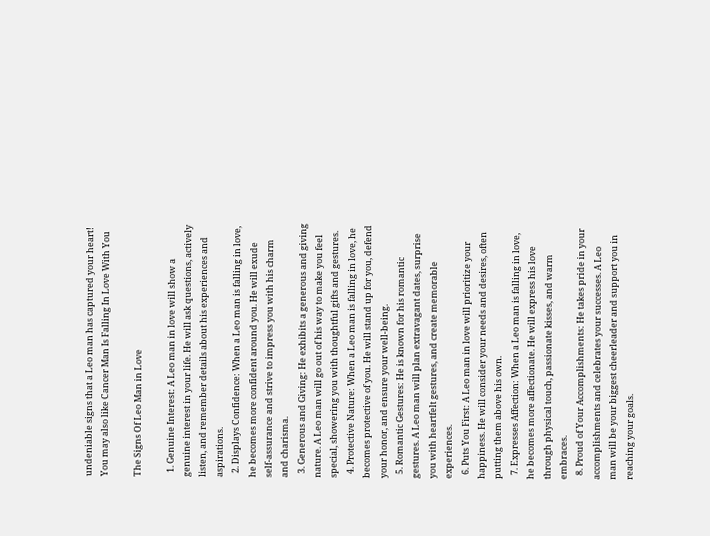undeniable signs that a Leo man has captured your heart! You may also like Cancer Man Is Falling In Love With You

The Signs Of Leo Man in Love

  1. Genuine Interest: A Leo man in love will show a genuine interest in your life. He will ask questions, actively listen, and remember details about his experiences and aspirations.
  2. Displays Confidence: When a Leo man is falling in love, he becomes more confident around you. He will exude self-assurance and strive to impress you with his charm and charisma.
  3. Generous and Giving: He exhibits a generous and giving nature. A Leo man will go out of his way to make you feel special, showering you with thoughtful gifts and gestures.
  4. Protective Nature: When a Leo man is falling in love, he becomes protective of you. He will stand up for you, defend your honor, and ensure your well-being.
  5. Romantic Gestures: He is known for his romantic gestures. A Leo man will plan extravagant dates, surprise you with heartfelt gestures, and create memorable experiences.
  6. Puts You First: A Leo man in love will prioritize your happiness. He will consider your needs and desires, often putting them above his own.
  7. Expresses Affection: When a Leo man is falling in love, he becomes more affectionate. He will express his love through physical touch, passionate kisses, and warm embraces.
  8. Proud of Your Accomplishments: He takes pride in your accomplishments and celebrates your successes. A Leo man will be your biggest cheerleader and support you in reaching your goals.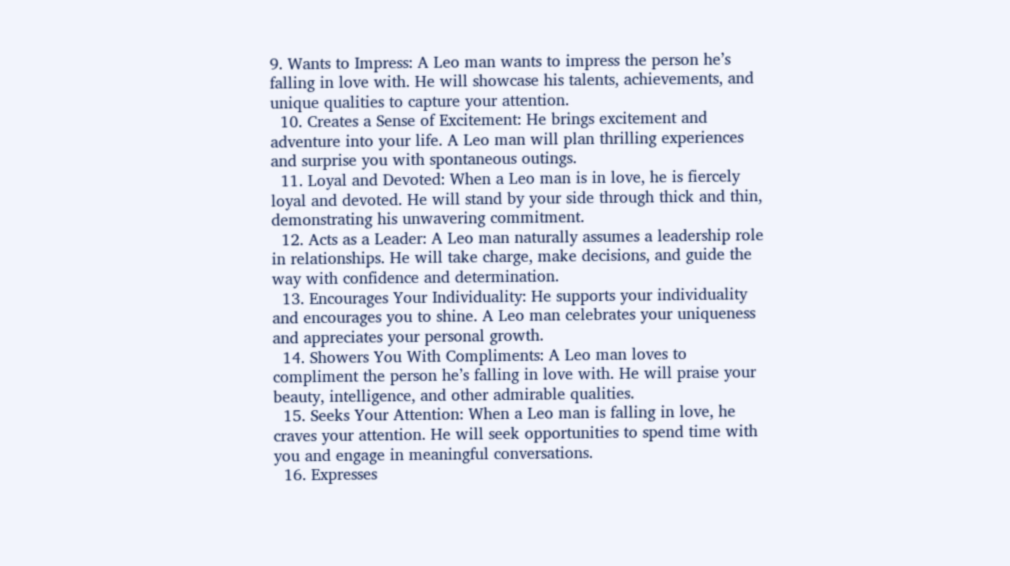9. Wants to Impress: A Leo man wants to impress the person he’s falling in love with. He will showcase his talents, achievements, and unique qualities to capture your attention.
  10. Creates a Sense of Excitement: He brings excitement and adventure into your life. A Leo man will plan thrilling experiences and surprise you with spontaneous outings.
  11. Loyal and Devoted: When a Leo man is in love, he is fiercely loyal and devoted. He will stand by your side through thick and thin, demonstrating his unwavering commitment.
  12. Acts as a Leader: A Leo man naturally assumes a leadership role in relationships. He will take charge, make decisions, and guide the way with confidence and determination.
  13. Encourages Your Individuality: He supports your individuality and encourages you to shine. A Leo man celebrates your uniqueness and appreciates your personal growth.
  14. Showers You With Compliments: A Leo man loves to compliment the person he’s falling in love with. He will praise your beauty, intelligence, and other admirable qualities.
  15. Seeks Your Attention: When a Leo man is falling in love, he craves your attention. He will seek opportunities to spend time with you and engage in meaningful conversations.
  16. Expresses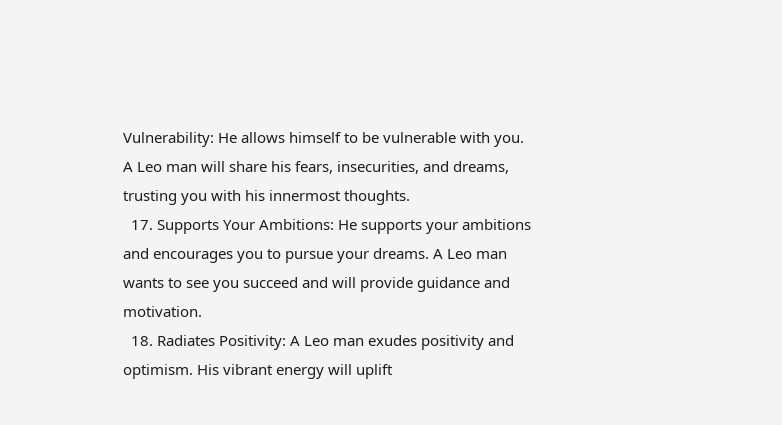Vulnerability: He allows himself to be vulnerable with you. A Leo man will share his fears, insecurities, and dreams, trusting you with his innermost thoughts.
  17. Supports Your Ambitions: He supports your ambitions and encourages you to pursue your dreams. A Leo man wants to see you succeed and will provide guidance and motivation.
  18. Radiates Positivity: A Leo man exudes positivity and optimism. His vibrant energy will uplift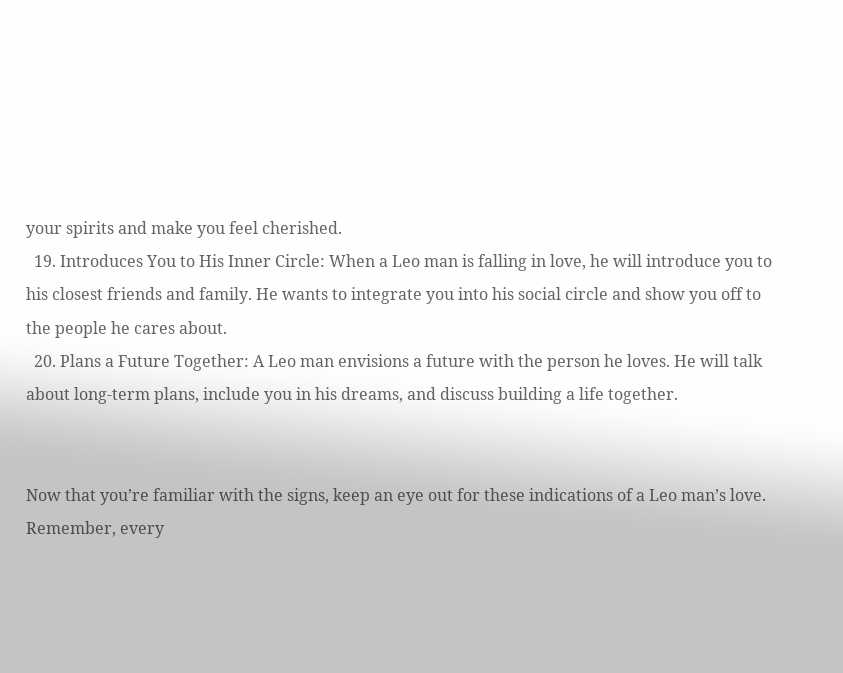your spirits and make you feel cherished.
  19. Introduces You to His Inner Circle: When a Leo man is falling in love, he will introduce you to his closest friends and family. He wants to integrate you into his social circle and show you off to the people he cares about.
  20. Plans a Future Together: A Leo man envisions a future with the person he loves. He will talk about long-term plans, include you in his dreams, and discuss building a life together.


Now that you’re familiar with the signs, keep an eye out for these indications of a Leo man’s love. Remember, every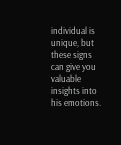individual is unique, but these signs can give you valuable insights into his emotions.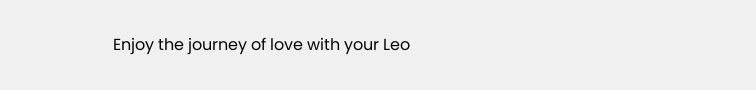Enjoy the journey of love with your Leo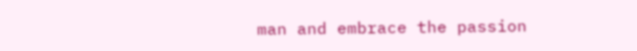man and embrace the passion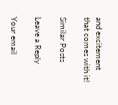and excitement that comes with it!

Similar Posts

Leave a Reply

Your email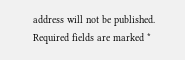address will not be published. Required fields are marked *